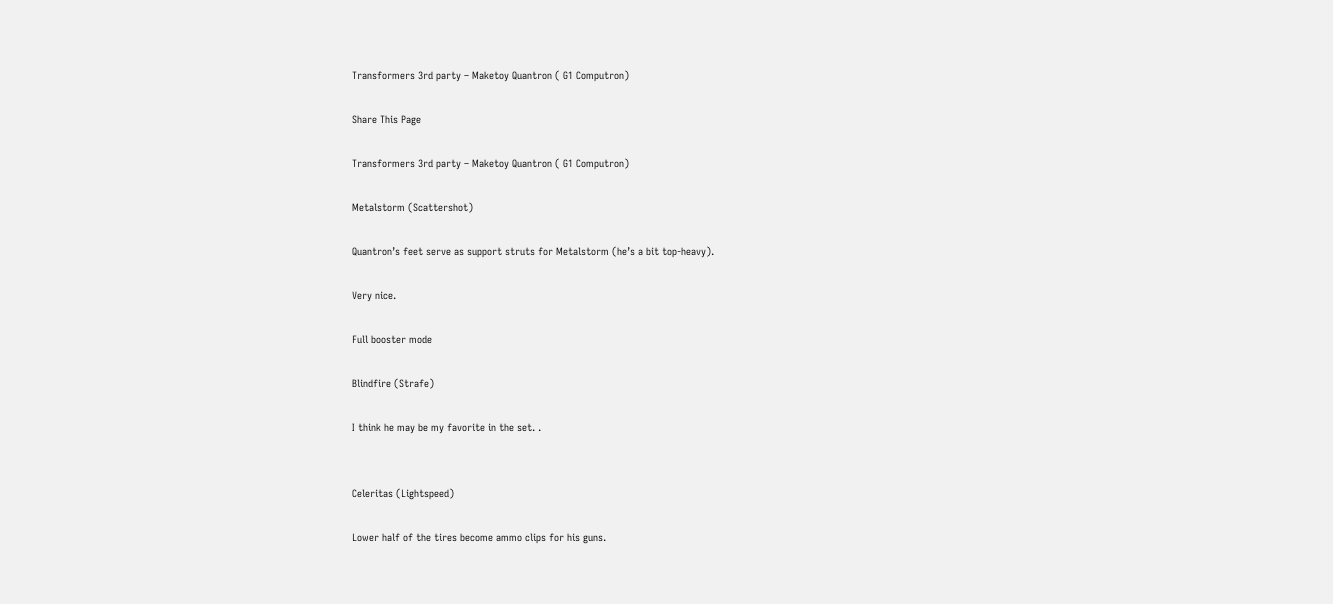Transformers 3rd party – Maketoy Quantron ( G1 Computron)

Share This Page

Transformers 3rd party – Maketoy Quantron ( G1 Computron)

Metalstorm (Scattershot)

Quantron’s feet serve as support struts for Metalstorm (he’s a bit top-heavy).

Very nice.

Full booster mode

Blindfire (Strafe)

I think he may be my favorite in the set. .


Celeritas (Lightspeed)

Lower half of the tires become ammo clips for his guns.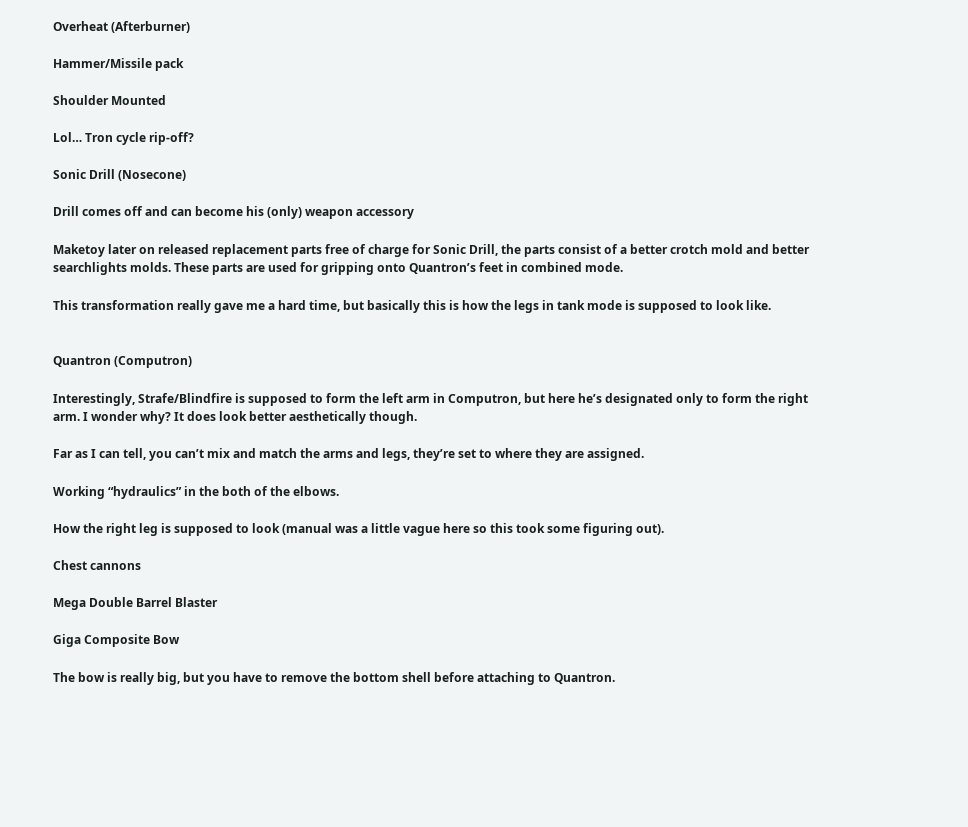Overheat (Afterburner)

Hammer/Missile pack

Shoulder Mounted

Lol… Tron cycle rip-off?

Sonic Drill (Nosecone)

Drill comes off and can become his (only) weapon accessory

Maketoy later on released replacement parts free of charge for Sonic Drill, the parts consist of a better crotch mold and better searchlights molds. These parts are used for gripping onto Quantron’s feet in combined mode.

This transformation really gave me a hard time, but basically this is how the legs in tank mode is supposed to look like.


Quantron (Computron)

Interestingly, Strafe/Blindfire is supposed to form the left arm in Computron, but here he’s designated only to form the right arm. I wonder why? It does look better aesthetically though.

Far as I can tell, you can’t mix and match the arms and legs, they’re set to where they are assigned.

Working “hydraulics” in the both of the elbows.

How the right leg is supposed to look (manual was a little vague here so this took some figuring out).

Chest cannons

Mega Double Barrel Blaster

Giga Composite Bow

The bow is really big, but you have to remove the bottom shell before attaching to Quantron.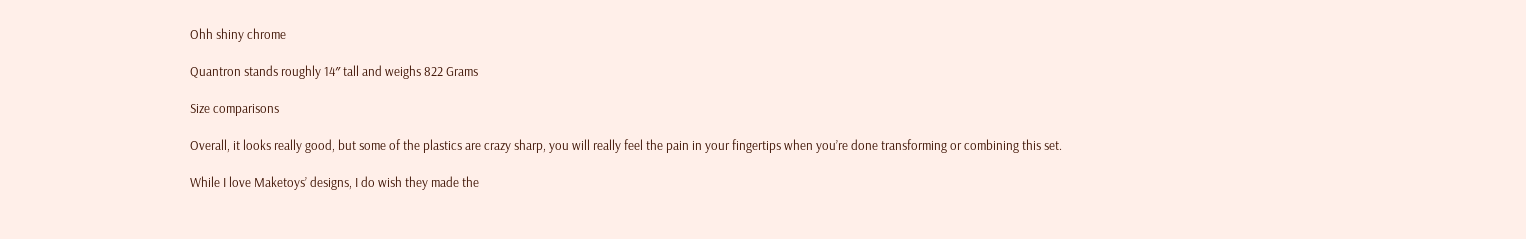Ohh shiny chrome

Quantron stands roughly 14″ tall and weighs 822 Grams

Size comparisons

Overall, it looks really good, but some of the plastics are crazy sharp, you will really feel the pain in your fingertips when you’re done transforming or combining this set.

While I love Maketoys’ designs, I do wish they made the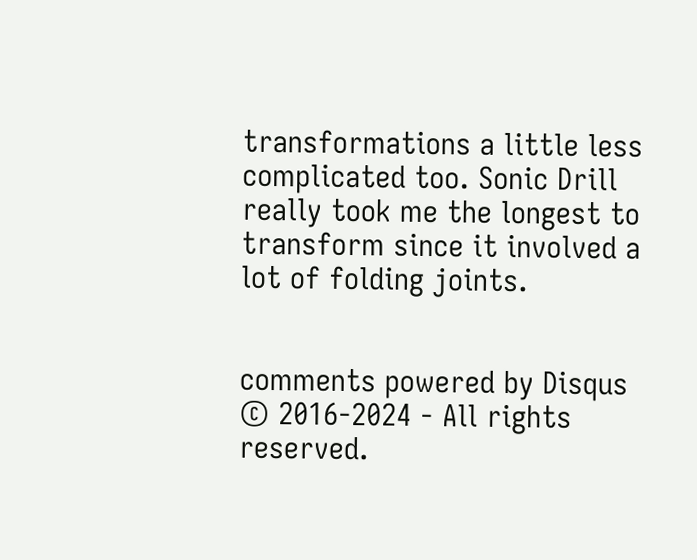transformations a little less complicated too. Sonic Drill really took me the longest to transform since it involved a lot of folding joints.


comments powered by Disqus
© 2016-2024 - All rights reserved.